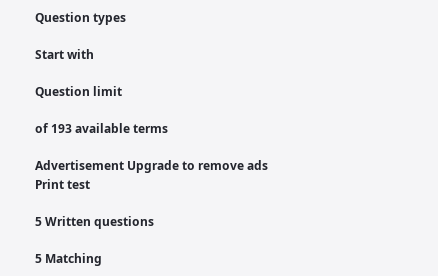Question types

Start with

Question limit

of 193 available terms

Advertisement Upgrade to remove ads
Print test

5 Written questions

5 Matching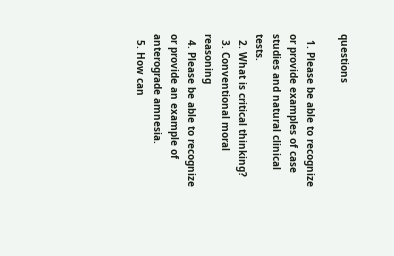questions

  1. Please be able to recognize or provide examples of case studies and natural clinical tests.
  2. What is critical thinking?
  3. Conventional moral reasoning
  4. Please be able to recognize or provide an example of anterograde amnesia.
  5. How can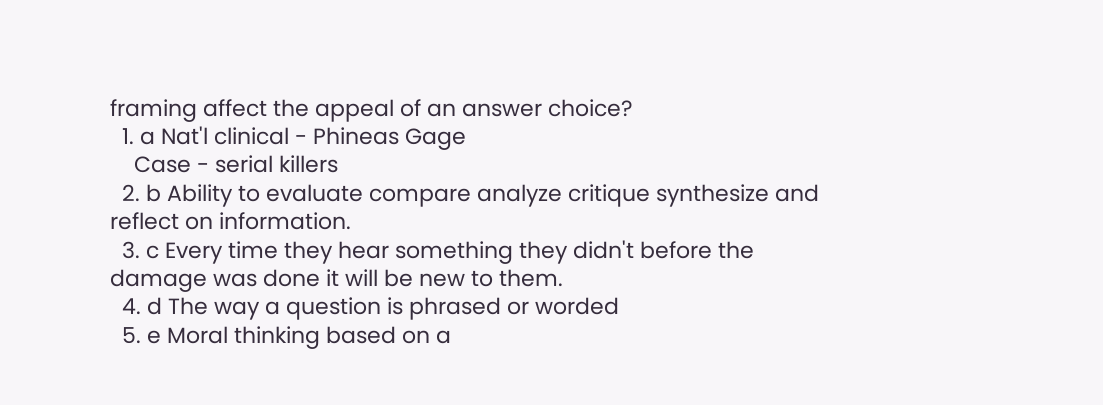framing affect the appeal of an answer choice?
  1. a Nat'l clinical - Phineas Gage
    Case - serial killers
  2. b Ability to evaluate compare analyze critique synthesize and reflect on information.
  3. c Every time they hear something they didn't before the damage was done it will be new to them.
  4. d The way a question is phrased or worded
  5. e Moral thinking based on a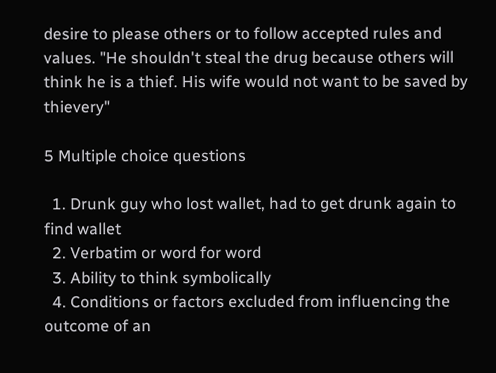desire to please others or to follow accepted rules and values. "He shouldn't steal the drug because others will think he is a thief. His wife would not want to be saved by thievery"

5 Multiple choice questions

  1. Drunk guy who lost wallet, had to get drunk again to find wallet
  2. Verbatim or word for word
  3. Ability to think symbolically
  4. Conditions or factors excluded from influencing the outcome of an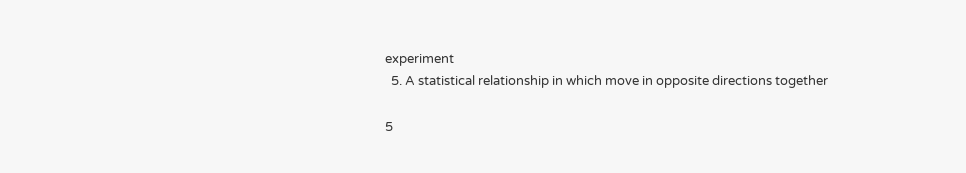experiment
  5. A statistical relationship in which move in opposite directions together

5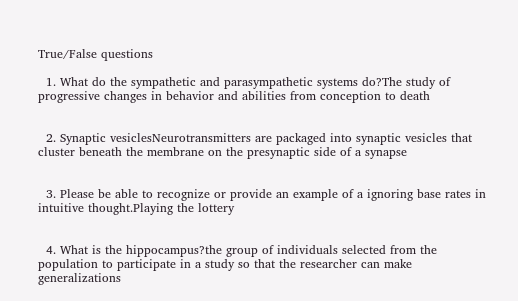True/False questions

  1. What do the sympathetic and parasympathetic systems do?The study of progressive changes in behavior and abilities from conception to death


  2. Synaptic vesiclesNeurotransmitters are packaged into synaptic vesicles that cluster beneath the membrane on the presynaptic side of a synapse


  3. Please be able to recognize or provide an example of a ignoring base rates in intuitive thought.Playing the lottery


  4. What is the hippocampus?the group of individuals selected from the population to participate in a study so that the researcher can make generalizations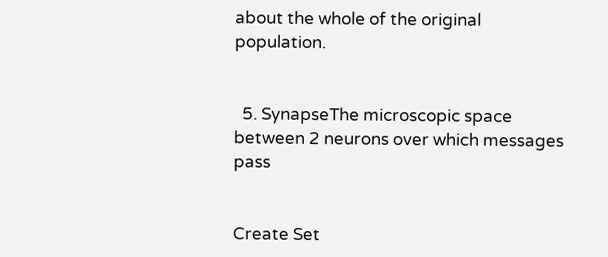about the whole of the original population.


  5. SynapseThe microscopic space between 2 neurons over which messages pass


Create Set